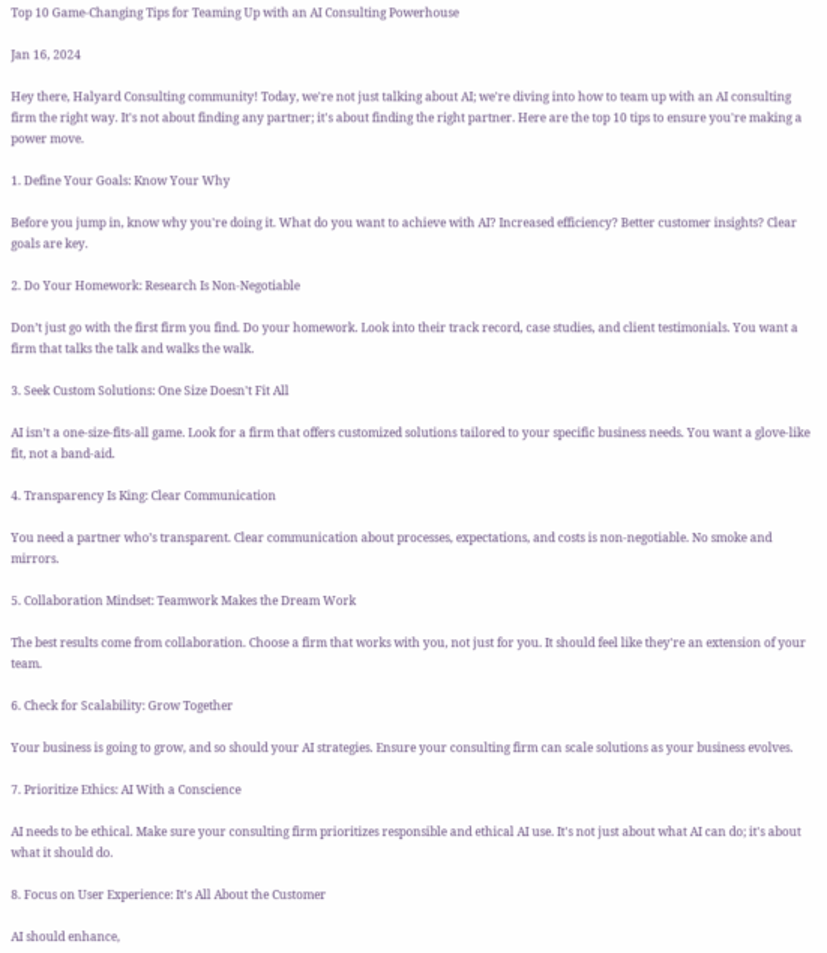Top 10 Game-Changing Tips for Teaming Up with an AI Consulting Powerhouse

Jan 16, 2024

Hey there, Halyard Consulting community! Today, we're not just talking about AI; we're diving into how to team up with an AI consulting firm the right way. It's not about finding any partner; it's about finding the right partner. Here are the top 10 tips to ensure you're making a power move.

1. Define Your Goals: Know Your Why

Before you jump in, know why you're doing it. What do you want to achieve with AI? Increased efficiency? Better customer insights? Clear goals are key.

2. Do Your Homework: Research Is Non-Negotiable

Don’t just go with the first firm you find. Do your homework. Look into their track record, case studies, and client testimonials. You want a firm that talks the talk and walks the walk.

3. Seek Custom Solutions: One Size Doesn't Fit All

AI isn’t a one-size-fits-all game. Look for a firm that offers customized solutions tailored to your specific business needs. You want a glove-like fit, not a band-aid.

4. Transparency Is King: Clear Communication

You need a partner who’s transparent. Clear communication about processes, expectations, and costs is non-negotiable. No smoke and mirrors.

5. Collaboration Mindset: Teamwork Makes the Dream Work

The best results come from collaboration. Choose a firm that works with you, not just for you. It should feel like they're an extension of your team.

6. Check for Scalability: Grow Together

Your business is going to grow, and so should your AI strategies. Ensure your consulting firm can scale solutions as your business evolves.

7. Prioritize Ethics: AI With a Conscience

AI needs to be ethical. Make sure your consulting firm prioritizes responsible and ethical AI use. It's not just about what AI can do; it's about what it should do.

8. Focus on User Experience: It's All About the Customer

AI should enhance,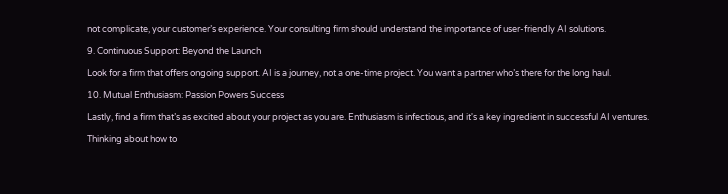not complicate, your customer’s experience. Your consulting firm should understand the importance of user-friendly AI solutions.

9. Continuous Support: Beyond the Launch

Look for a firm that offers ongoing support. AI is a journey, not a one-time project. You want a partner who’s there for the long haul.

10. Mutual Enthusiasm: Passion Powers Success

Lastly, find a firm that’s as excited about your project as you are. Enthusiasm is infectious, and it's a key ingredient in successful AI ventures.

Thinking about how to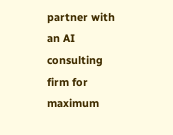partner with an AI consulting firm for maximum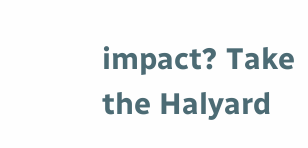impact? Take the Halyard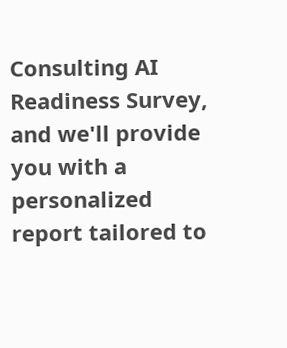Consulting AI Readiness Survey, and we'll provide you with a personalized report tailored to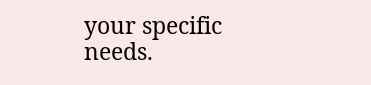your specific needs.